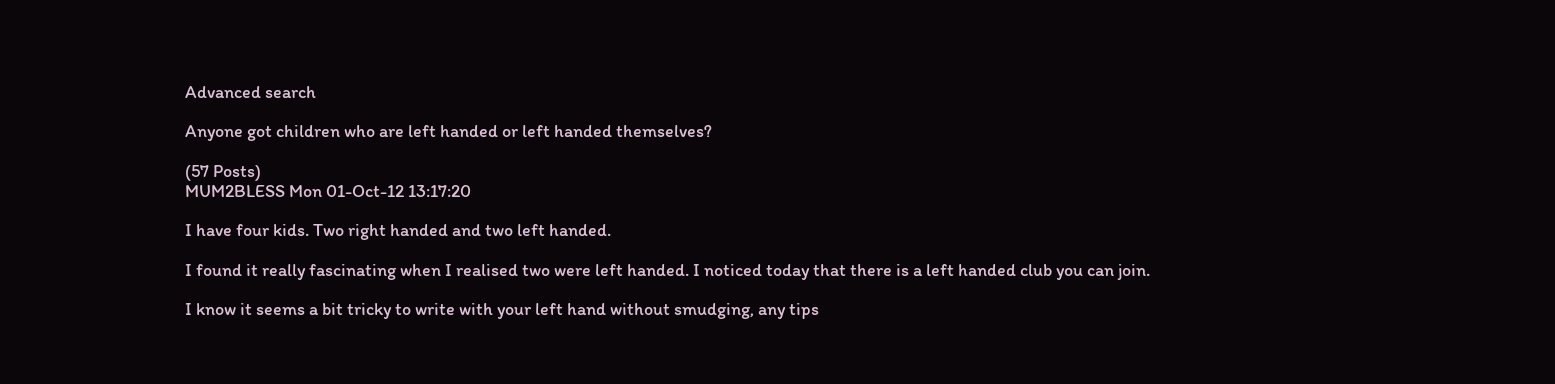Advanced search

Anyone got children who are left handed or left handed themselves?

(57 Posts)
MUM2BLESS Mon 01-Oct-12 13:17:20

I have four kids. Two right handed and two left handed.

I found it really fascinating when I realised two were left handed. I noticed today that there is a left handed club you can join.

I know it seems a bit tricky to write with your left hand without smudging, any tips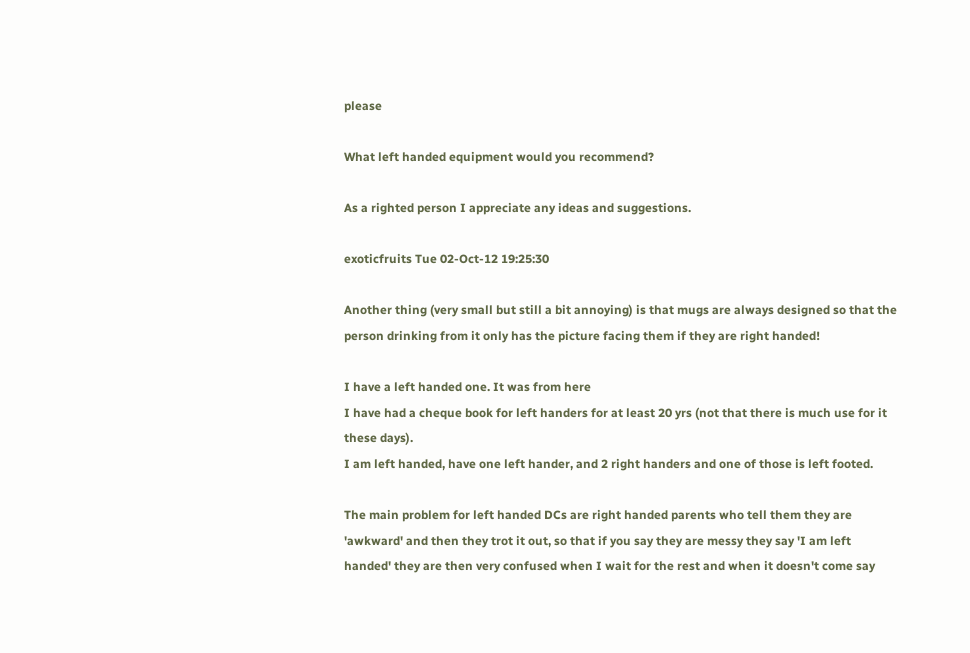please

What left handed equipment would you recommend?

As a righted person I appreciate any ideas and suggestions.

exoticfruits Tue 02-Oct-12 19:25:30

Another thing (very small but still a bit annoying) is that mugs are always designed so that the person drinking from it only has the picture facing them if they are right handed!

I have a left handed one. It was from here
I have had a cheque book for left handers for at least 20 yrs (not that there is much use for it these days).
I am left handed, have one left hander, and 2 right handers and one of those is left footed.

The main problem for left handed DCs are right handed parents who tell them they are 'awkward' and then they trot it out, so that if you say they are messy they say 'I am left handed' they are then very confused when I wait for the rest and when it doesn't come say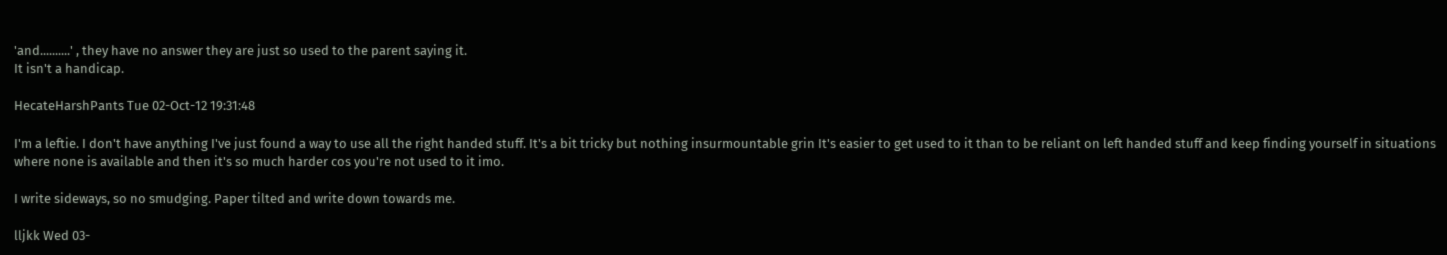'and..........' , they have no answer they are just so used to the parent saying it.
It isn't a handicap.

HecateHarshPants Tue 02-Oct-12 19:31:48

I'm a leftie. I don't have anything I've just found a way to use all the right handed stuff. It's a bit tricky but nothing insurmountable grin It's easier to get used to it than to be reliant on left handed stuff and keep finding yourself in situations where none is available and then it's so much harder cos you're not used to it imo.

I write sideways, so no smudging. Paper tilted and write down towards me.

lljkk Wed 03-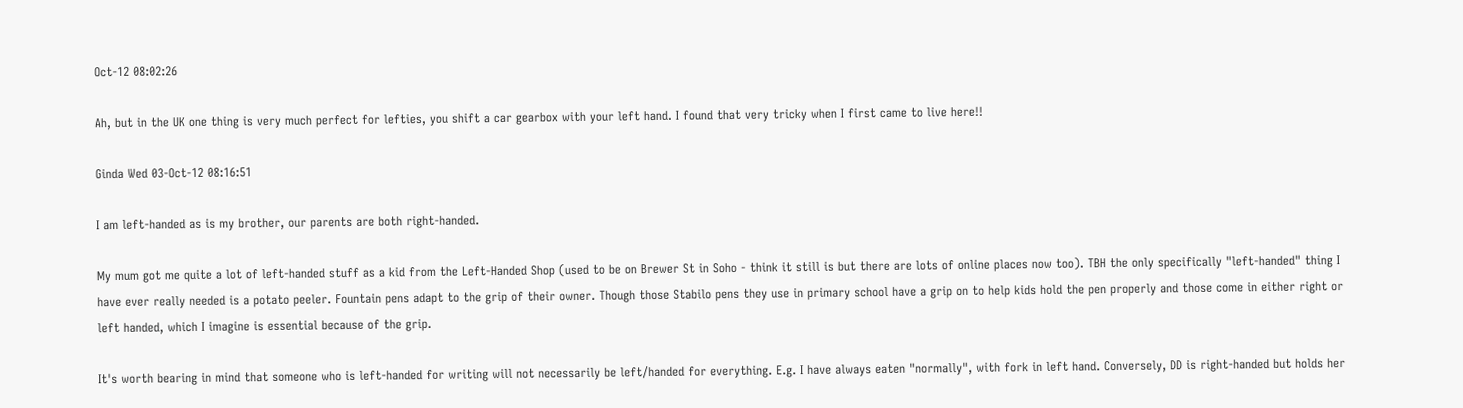Oct-12 08:02:26

Ah, but in the UK one thing is very much perfect for lefties, you shift a car gearbox with your left hand. I found that very tricky when I first came to live here!!

Ginda Wed 03-Oct-12 08:16:51

I am left-handed as is my brother, our parents are both right-handed.

My mum got me quite a lot of left-handed stuff as a kid from the Left-Handed Shop (used to be on Brewer St in Soho - think it still is but there are lots of online places now too). TBH the only specifically "left-handed" thing I have ever really needed is a potato peeler. Fountain pens adapt to the grip of their owner. Though those Stabilo pens they use in primary school have a grip on to help kids hold the pen properly and those come in either right or left handed, which I imagine is essential because of the grip.

It's worth bearing in mind that someone who is left-handed for writing will not necessarily be left/handed for everything. E.g. I have always eaten "normally", with fork in left hand. Conversely, DD is right-handed but holds her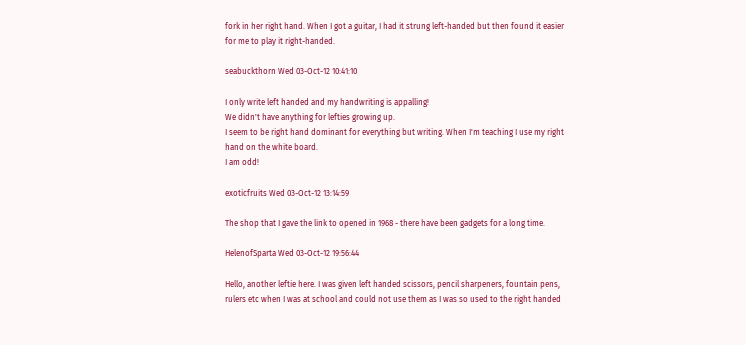fork in her right hand. When I got a guitar, I had it strung left-handed but then found it easier for me to play it right-handed.

seabuckthorn Wed 03-Oct-12 10:41:10

I only write left handed and my handwriting is appalling!
We didn't have anything for lefties growing up.
I seem to be right hand dominant for everything but writing. When I'm teaching I use my right hand on the white board.
I am odd!

exoticfruits Wed 03-Oct-12 13:14:59

The shop that I gave the link to opened in 1968 - there have been gadgets for a long time.

HelenofSparta Wed 03-Oct-12 19:56:44

Hello, another leftie here. I was given left handed scissors, pencil sharpeners, fountain pens, rulers etc when I was at school and could not use them as I was so used to the right handed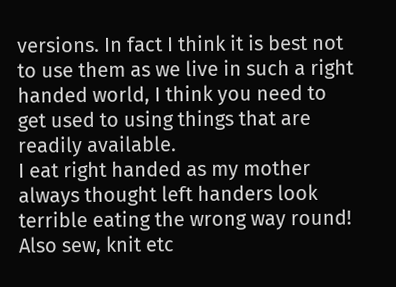versions. In fact I think it is best not to use them as we live in such a right handed world, I think you need to get used to using things that are readily available.
I eat right handed as my mother always thought left handers look terrible eating the wrong way round! Also sew, knit etc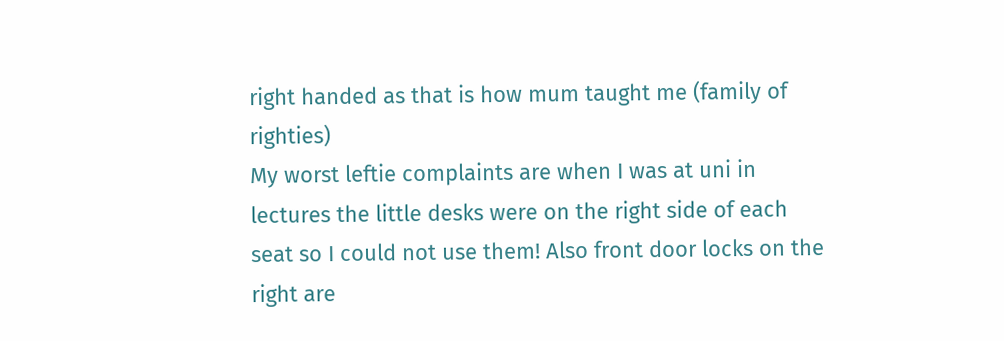right handed as that is how mum taught me (family of righties)
My worst leftie complaints are when I was at uni in lectures the little desks were on the right side of each seat so I could not use them! Also front door locks on the right are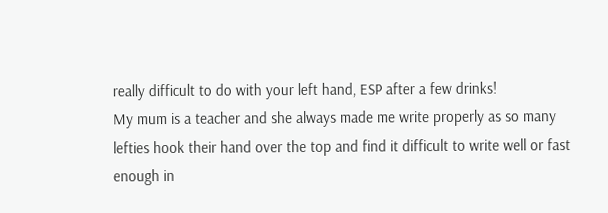really difficult to do with your left hand, ESP after a few drinks!
My mum is a teacher and she always made me write properly as so many lefties hook their hand over the top and find it difficult to write well or fast enough in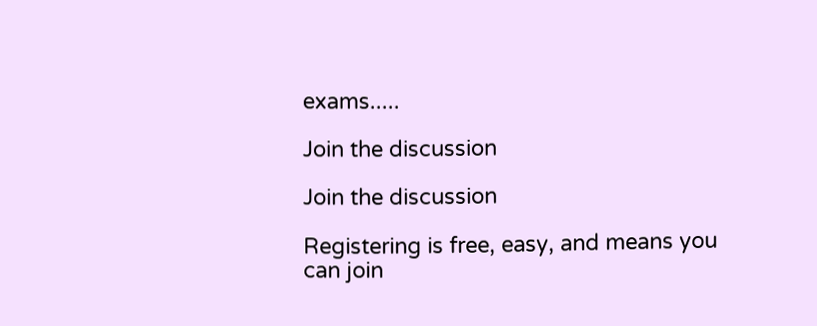exams.....

Join the discussion

Join the discussion

Registering is free, easy, and means you can join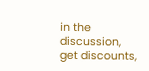in the discussion, get discounts,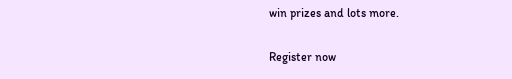win prizes and lots more.

Register now